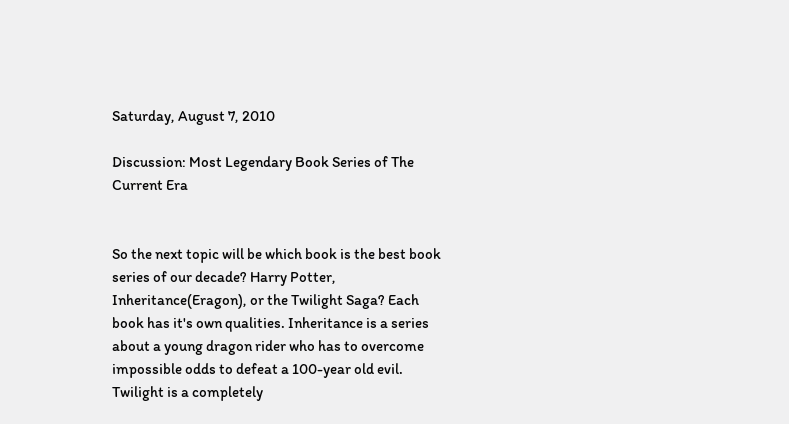Saturday, August 7, 2010

Discussion: Most Legendary Book Series of The Current Era


So the next topic will be which book is the best book series of our decade? Harry Potter, Inheritance(Eragon), or the Twilight Saga? Each book has it's own qualities. Inheritance is a series about a young dragon rider who has to overcome impossible odds to defeat a 100-year old evil. Twilight is a completely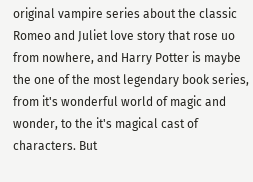original vampire series about the classic Romeo and Juliet love story that rose uo from nowhere, and Harry Potter is maybe the one of the most legendary book series, from it's wonderful world of magic and wonder, to the it's magical cast of characters. But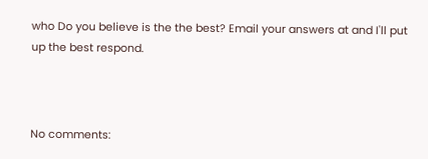who Do you believe is the the best? Email your answers at and I'll put up the best respond.



No comments: